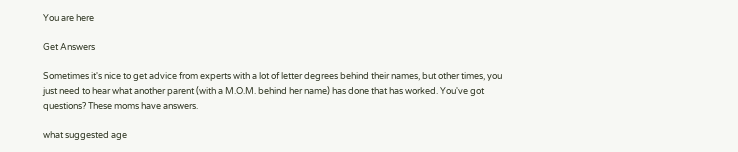You are here

Get Answers

Sometimes it's nice to get advice from experts with a lot of letter degrees behind their names, but other times, you just need to hear what another parent (with a M.O.M. behind her name) has done that has worked. You've got questions? These moms have answers.

what suggested age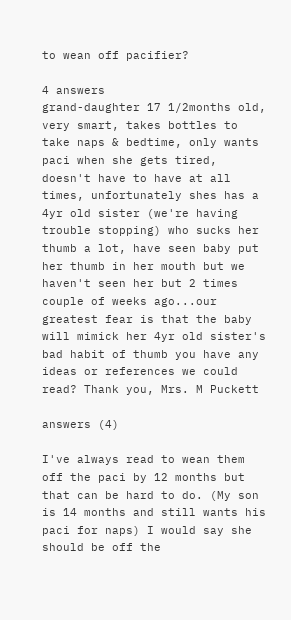to wean off pacifier?

4 answers
grand-daughter 17 1/2months old, very smart, takes bottles to take naps & bedtime, only wants paci when she gets tired, doesn't have to have at all times, unfortunately shes has a 4yr old sister (we're having trouble stopping) who sucks her thumb a lot, have seen baby put her thumb in her mouth but we haven't seen her but 2 times couple of weeks ago...our greatest fear is that the baby will mimick her 4yr old sister's bad habit of thumb you have any ideas or references we could read? Thank you, Mrs. M Puckett

answers (4)

I've always read to wean them off the paci by 12 months but that can be hard to do. (My son is 14 months and still wants his paci for naps) I would say she should be off the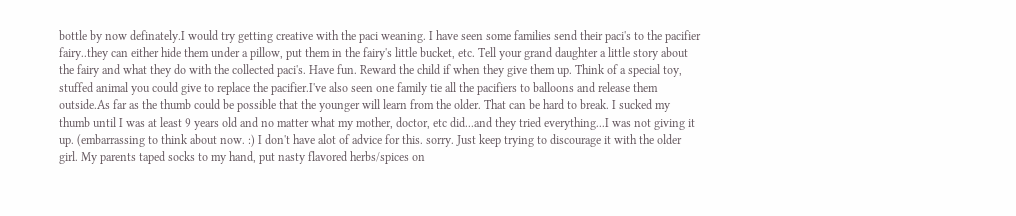bottle by now definately.I would try getting creative with the paci weaning. I have seen some families send their paci's to the pacifier fairy..they can either hide them under a pillow, put them in the fairy's little bucket, etc. Tell your grand daughter a little story about the fairy and what they do with the collected paci's. Have fun. Reward the child if when they give them up. Think of a special toy, stuffed animal you could give to replace the pacifier.I've also seen one family tie all the pacifiers to balloons and release them outside.As far as the thumb could be possible that the younger will learn from the older. That can be hard to break. I sucked my thumb until I was at least 9 years old and no matter what my mother, doctor, etc did...and they tried everything...I was not giving it up. (embarrassing to think about now. :) I don't have alot of advice for this. sorry. Just keep trying to discourage it with the older girl. My parents taped socks to my hand, put nasty flavored herbs/spices on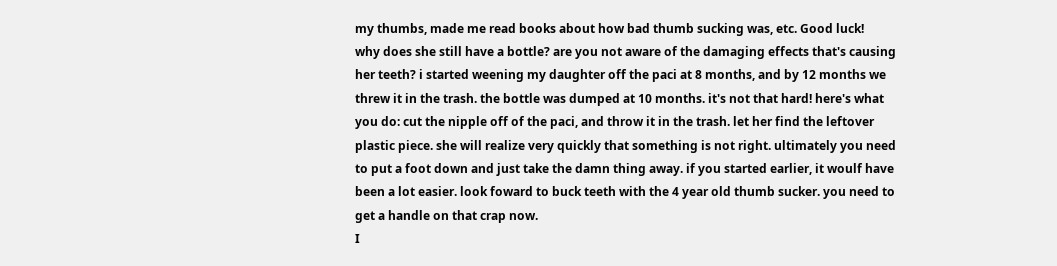my thumbs, made me read books about how bad thumb sucking was, etc. Good luck!
why does she still have a bottle? are you not aware of the damaging effects that's causing her teeth? i started weening my daughter off the paci at 8 months, and by 12 months we threw it in the trash. the bottle was dumped at 10 months. it's not that hard! here's what you do: cut the nipple off of the paci, and throw it in the trash. let her find the leftover plastic piece. she will realize very quickly that something is not right. ultimately you need to put a foot down and just take the damn thing away. if you started earlier, it woulf have been a lot easier. look foward to buck teeth with the 4 year old thumb sucker. you need to get a handle on that crap now.
I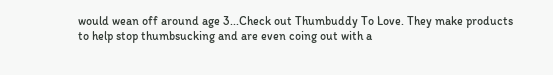would wean off around age 3...Check out Thumbuddy To Love. They make products to help stop thumbsucking and are even coing out with a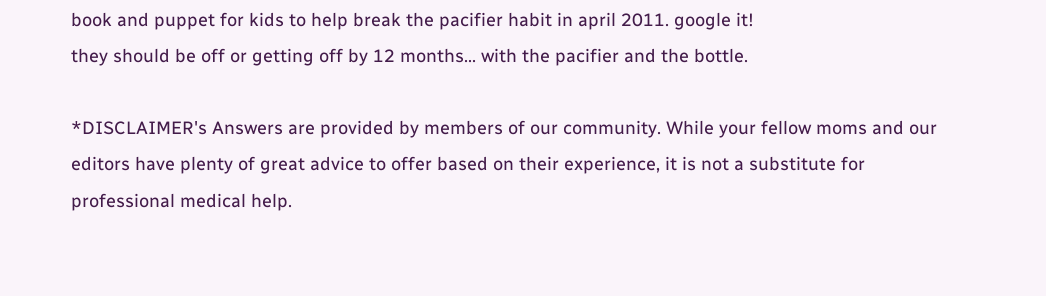book and puppet for kids to help break the pacifier habit in april 2011. google it!
they should be off or getting off by 12 months... with the pacifier and the bottle.

*DISCLAIMER's Answers are provided by members of our community. While your fellow moms and our editors have plenty of great advice to offer based on their experience, it is not a substitute for professional medical help.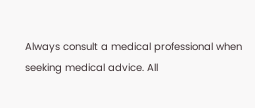Always consult a medical professional when seeking medical advice. All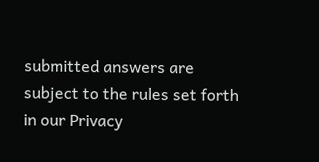submitted answers are subject to the rules set forth in our Privacy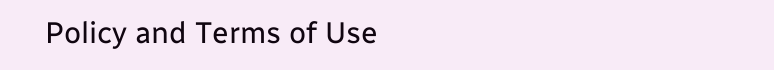Policy and Terms of Use